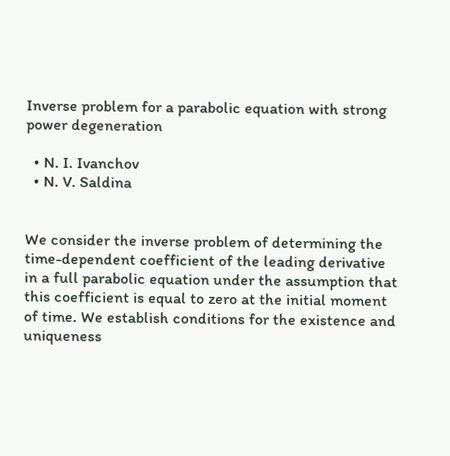Inverse problem for a parabolic equation with strong power degeneration

  • N. I. Ivanchov
  • N. V. Saldina


We consider the inverse problem of determining the time-dependent coefficient of the leading derivative in a full parabolic equation under the assumption that this coefficient is equal to zero at the initial moment of time. We establish conditions for the existence and uniqueness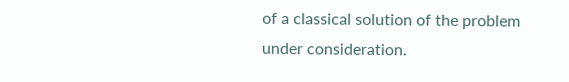of a classical solution of the problem under consideration.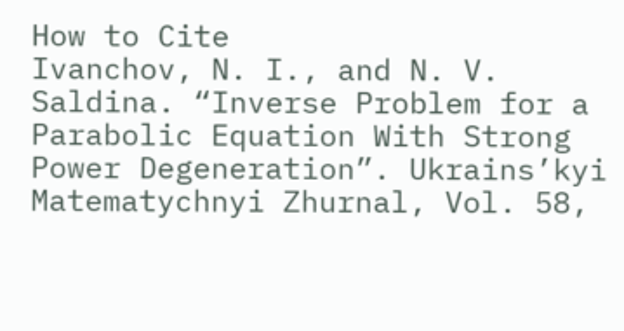How to Cite
Ivanchov, N. I., and N. V. Saldina. “Inverse Problem for a Parabolic Equation With Strong Power Degeneration”. Ukrains’kyi Matematychnyi Zhurnal, Vol. 58,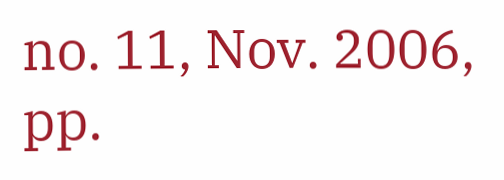no. 11, Nov. 2006, pp.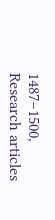1487–1500,
Research articles